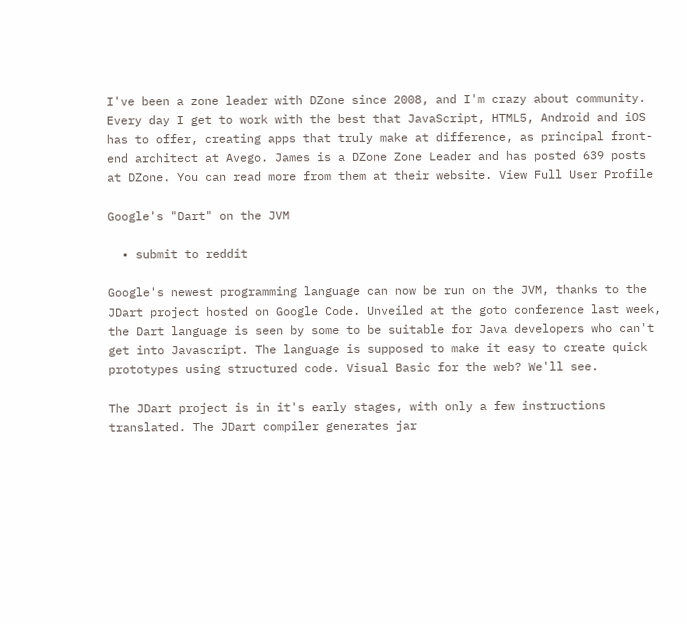I've been a zone leader with DZone since 2008, and I'm crazy about community. Every day I get to work with the best that JavaScript, HTML5, Android and iOS has to offer, creating apps that truly make at difference, as principal front-end architect at Avego. James is a DZone Zone Leader and has posted 639 posts at DZone. You can read more from them at their website. View Full User Profile

Google's "Dart" on the JVM

  • submit to reddit

Google's newest programming language can now be run on the JVM, thanks to the JDart project hosted on Google Code. Unveiled at the goto conference last week, the Dart language is seen by some to be suitable for Java developers who can't get into Javascript. The language is supposed to make it easy to create quick prototypes using structured code. Visual Basic for the web? We'll see.

The JDart project is in it's early stages, with only a few instructions translated. The JDart compiler generates jar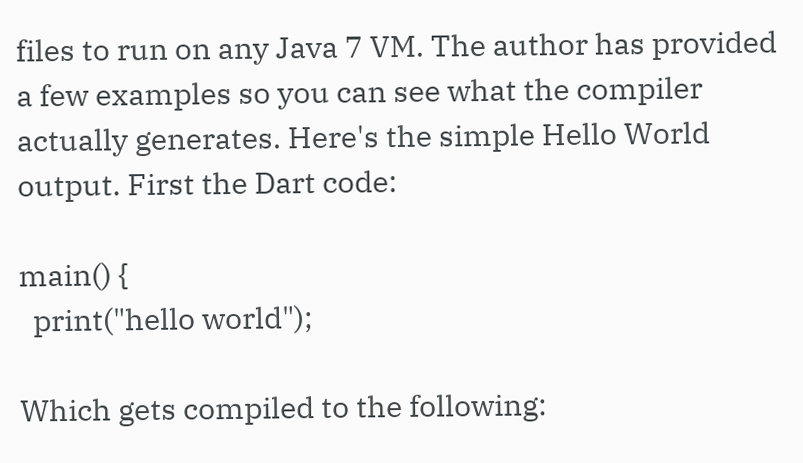files to run on any Java 7 VM. The author has provided a few examples so you can see what the compiler actually generates. Here's the simple Hello World output. First the Dart code:

main() {
  print("hello world");

Which gets compiled to the following: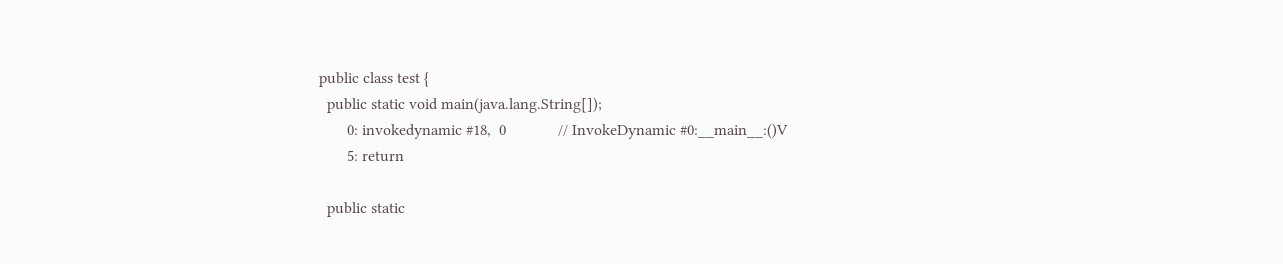public class test {
  public static void main(java.lang.String[]);
       0: invokedynamic #18,  0             // InvokeDynamic #0:__main__:()V
       5: return

  public static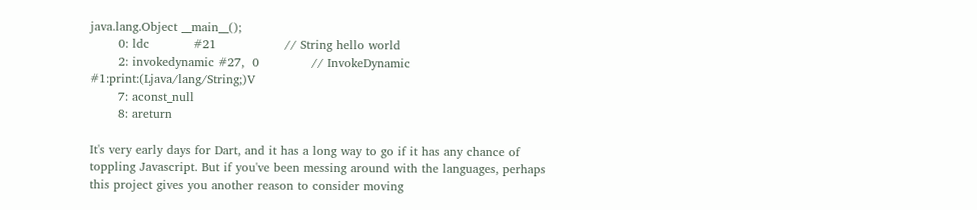java.lang.Object __main__();
       0: ldc           #21                 // String hello world
       2: invokedynamic #27,  0             // InvokeDynamic #1:print:(Ljava/lang/String;)V
       7: aconst_null
       8: areturn

It's very early days for Dart, and it has a long way to go if it has any chance of toppling Javascript. But if you've been messing around with the languages, perhaps this project gives you another reason to consider moving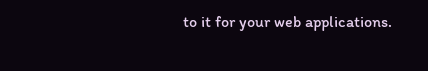to it for your web applications.